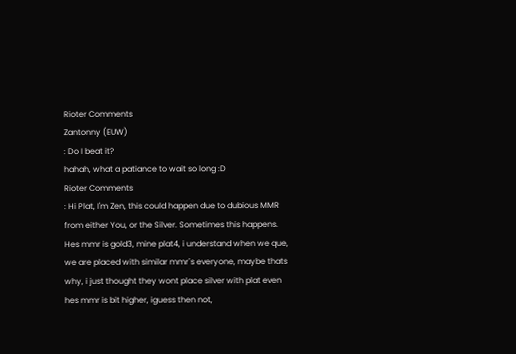Rioter Comments
Zantonny (EUW)
: Do I beat it?
hahah, what a patiance to wait so long :D
Rioter Comments
: Hi Plat, I'm Zen, this could happen due to dubious MMR from either You, or the Silver. Sometimes this happens.
Hes mmr is gold3, mine plat4, i understand when we que, we are placed with similar mmr`s everyone, maybe thats why, i just thought they wont place silver with plat even hes mmr is bit higher, iguess then not,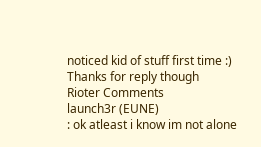noticed kid of stuff first time :) Thanks for reply though
Rioter Comments
launch3r (EUNE)
: ok atleast i know im not alone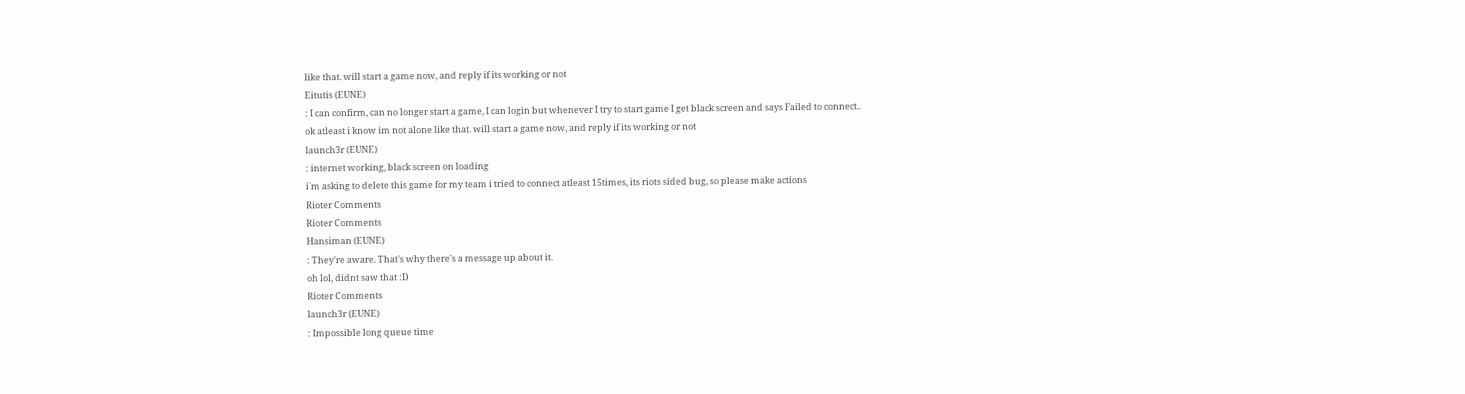like that. will start a game now, and reply if its working or not
Eitutis (EUNE)
: I can confirm, can no longer start a game, I can login but whenever I try to start game I get black screen and says Failed to connect..
ok atleast i know im not alone like that. will start a game now, and reply if its working or not
launch3r (EUNE)
: internet working, black screen on loading
i`m asking to delete this game for my team i tried to connect atleast 15times, its riots sided bug, so please make actions
Rioter Comments
Rioter Comments
Hansiman (EUNE)
: They're aware. That's why there's a message up about it.
oh lol, didnt saw that :D
Rioter Comments
launch3r (EUNE)
: Impossible long queue time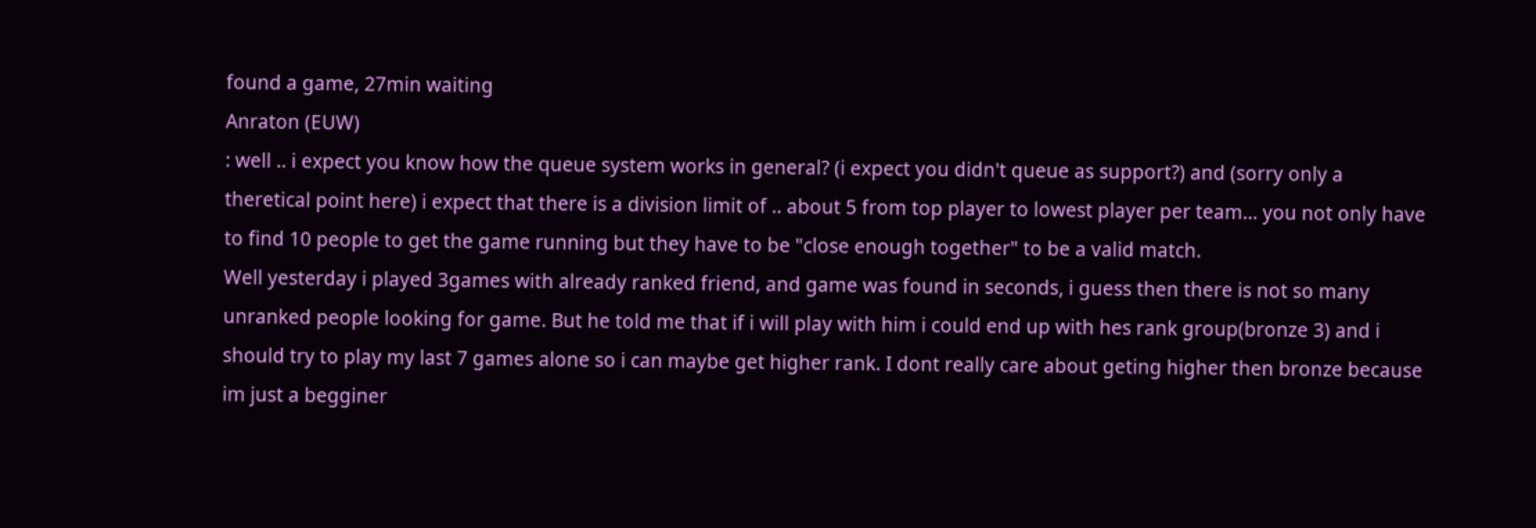found a game, 27min waiting
Anraton (EUW)
: well .. i expect you know how the queue system works in general? (i expect you didn't queue as support?) and (sorry only a theretical point here) i expect that there is a division limit of .. about 5 from top player to lowest player per team... you not only have to find 10 people to get the game running but they have to be "close enough together" to be a valid match.
Well yesterday i played 3games with already ranked friend, and game was found in seconds, i guess then there is not so many unranked people looking for game. But he told me that if i will play with him i could end up with hes rank group(bronze 3) and i should try to play my last 7 games alone so i can maybe get higher rank. I dont really care about geting higher then bronze because im just a begginer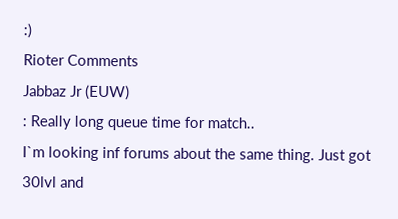:)
Rioter Comments
Jabbaz Jr (EUW)
: Really long queue time for match..
I`m looking inf forums about the same thing. Just got 30lvl and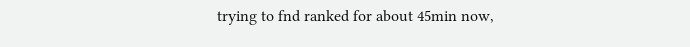trying to fnd ranked for about 45min now,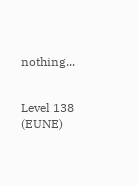nothing...


Level 138 (EUNE)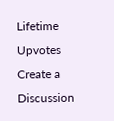Lifetime Upvotes
Create a Discussion